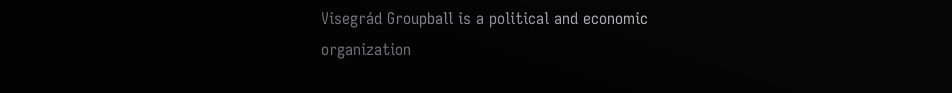Visegrád Groupball is a political and economic organization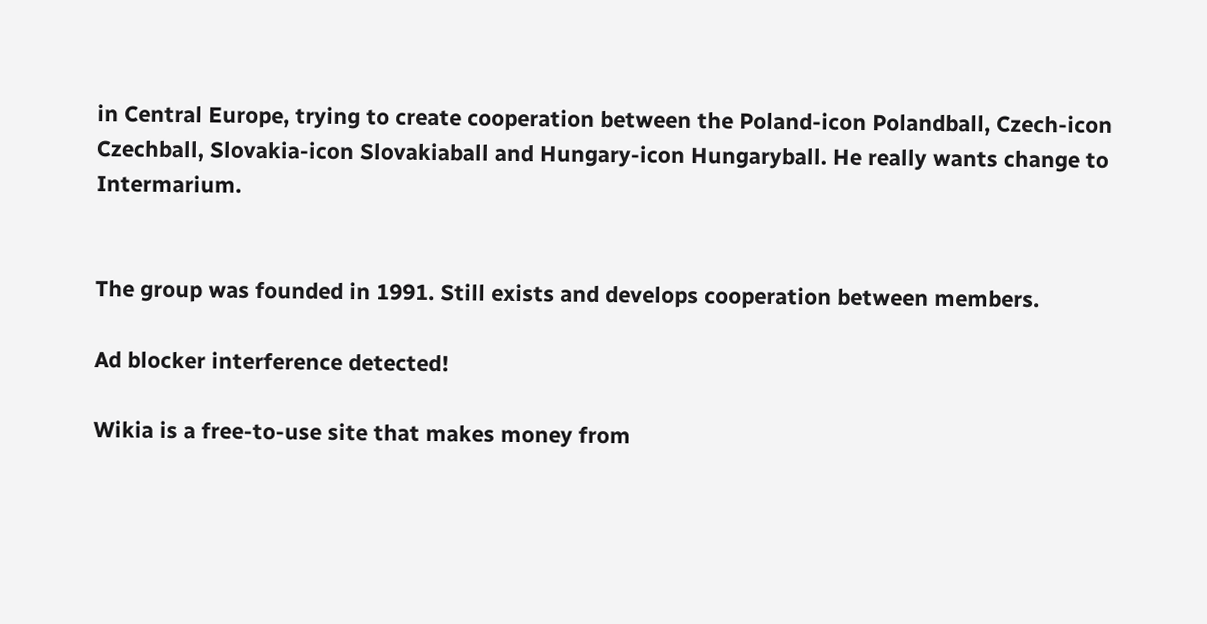in Central Europe, trying to create cooperation between the Poland-icon Polandball, Czech-icon Czechball, Slovakia-icon Slovakiaball and Hungary-icon Hungaryball. He really wants change to Intermarium.


The group was founded in 1991. Still exists and develops cooperation between members.

Ad blocker interference detected!

Wikia is a free-to-use site that makes money from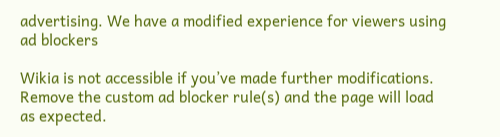advertising. We have a modified experience for viewers using ad blockers

Wikia is not accessible if you’ve made further modifications. Remove the custom ad blocker rule(s) and the page will load as expected.